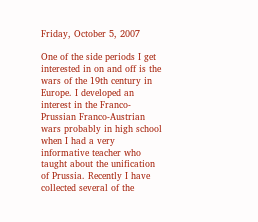Friday, October 5, 2007

One of the side periods I get interested in on and off is the wars of the 19th century in Europe. I developed an interest in the Franco-Prussian Franco-Austrian wars probably in high school when I had a very informative teacher who taught about the unification of Prussia. Recently I have collected several of the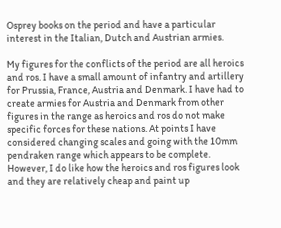Osprey books on the period and have a particular interest in the Italian, Dutch and Austrian armies.

My figures for the conflicts of the period are all heroics and ros. I have a small amount of infantry and artillery for Prussia, France, Austria and Denmark. I have had to create armies for Austria and Denmark from other figures in the range as heroics and ros do not make specific forces for these nations. At points I have considered changing scales and going with the 10mm pendraken range which appears to be complete. However, I do like how the heroics and ros figures look and they are relatively cheap and paint up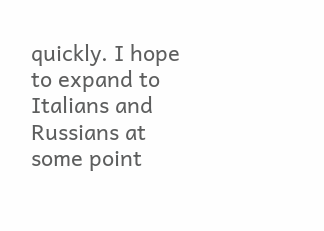quickly. I hope to expand to Italians and Russians at some point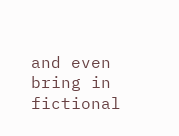and even bring in fictional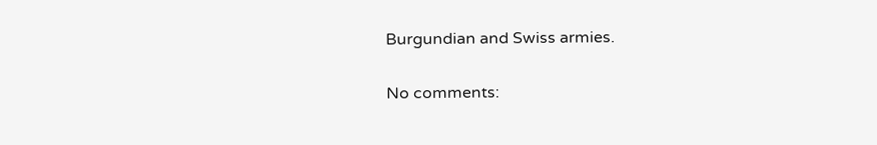Burgundian and Swiss armies.

No comments: